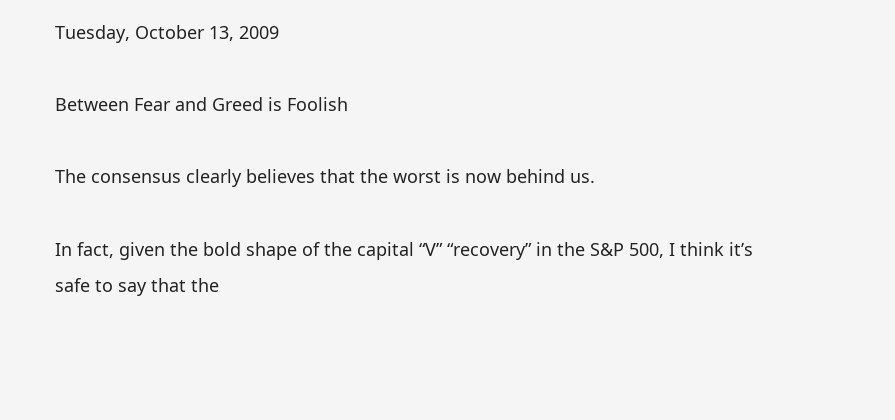Tuesday, October 13, 2009

Between Fear and Greed is Foolish

The consensus clearly believes that the worst is now behind us.

In fact, given the bold shape of the capital “V” “recovery” in the S&P 500, I think it’s safe to say that the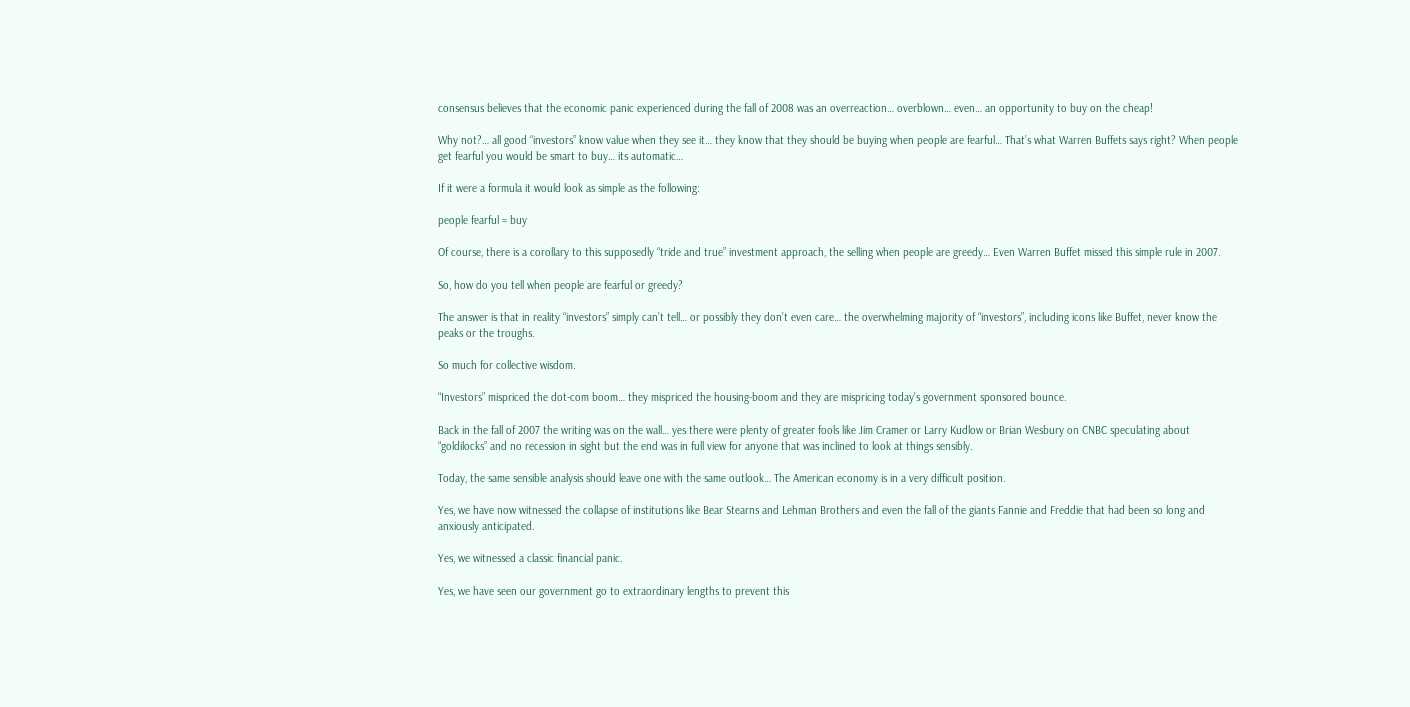consensus believes that the economic panic experienced during the fall of 2008 was an overreaction… overblown… even… an opportunity to buy on the cheap!

Why not?… all good “investors” know value when they see it… they know that they should be buying when people are fearful… That’s what Warren Buffets says right? When people get fearful you would be smart to buy… its automatic…

If it were a formula it would look as simple as the following:

people fearful = buy

Of course, there is a corollary to this supposedly “tride and true” investment approach, the selling when people are greedy… Even Warren Buffet missed this simple rule in 2007.

So, how do you tell when people are fearful or greedy?

The answer is that in reality “investors” simply can’t tell… or possibly they don’t even care… the overwhelming majority of “investors”, including icons like Buffet, never know the peaks or the troughs.

So much for collective wisdom.

“Investors” mispriced the dot-com boom… they mispriced the housing-boom and they are mispricing today’s government sponsored bounce.

Back in the fall of 2007 the writing was on the wall… yes there were plenty of greater fools like Jim Cramer or Larry Kudlow or Brian Wesbury on CNBC speculating about “goldilocks” and no recession in sight but the end was in full view for anyone that was inclined to look at things sensibly.

Today, the same sensible analysis should leave one with the same outlook… The American economy is in a very difficult position.

Yes, we have now witnessed the collapse of institutions like Bear Stearns and Lehman Brothers and even the fall of the giants Fannie and Freddie that had been so long and anxiously anticipated.

Yes, we witnessed a classic financial panic.

Yes, we have seen our government go to extraordinary lengths to prevent this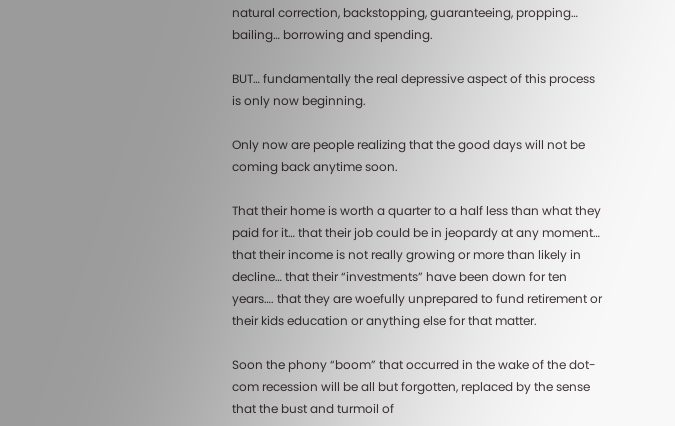natural correction, backstopping, guaranteeing, propping… bailing… borrowing and spending.

BUT… fundamentally the real depressive aspect of this process is only now beginning.

Only now are people realizing that the good days will not be coming back anytime soon.

That their home is worth a quarter to a half less than what they paid for it… that their job could be in jeopardy at any moment… that their income is not really growing or more than likely in decline… that their “investments” have been down for ten years…. that they are woefully unprepared to fund retirement or their kids education or anything else for that matter.

Soon the phony “boom” that occurred in the wake of the dot-com recession will be all but forgotten, replaced by the sense that the bust and turmoil of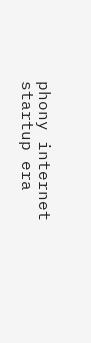phony internet startup era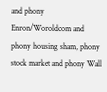and phony Enron/Woroldcom and phony housing sham, phony stock market and phony Wall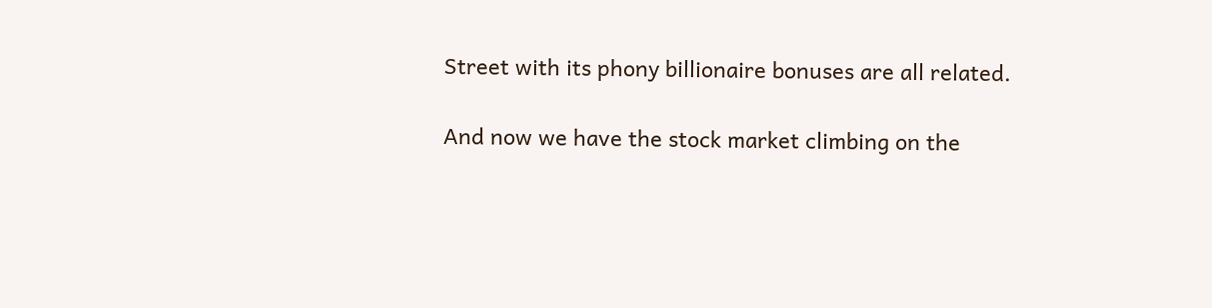Street with its phony billionaire bonuses are all related.

And now we have the stock market climbing on the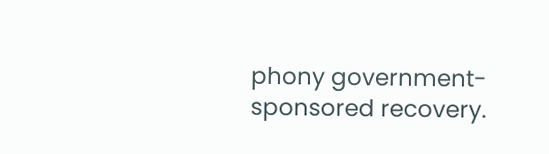phony government-sponsored recovery.